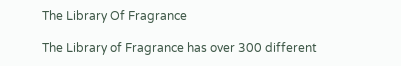The Library Of Fragrance

The Library of Fragrance has over 300 different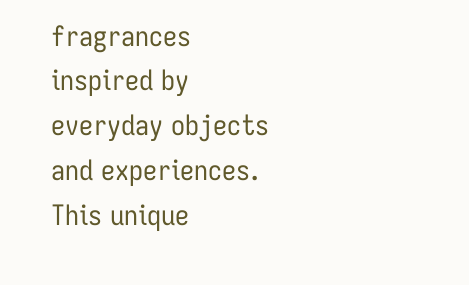fragrances inspired by everyday objects and experiences. This unique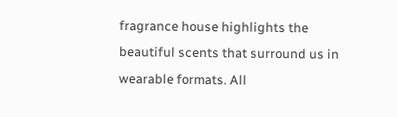fragrance house highlights the beautiful scents that surround us in wearable formats. All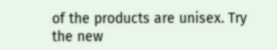of the products are unisex. Try the new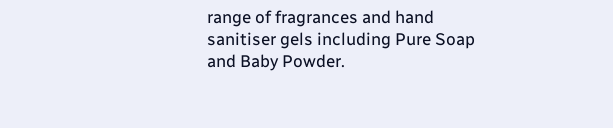range of fragrances and hand sanitiser gels including Pure Soap and Baby Powder.